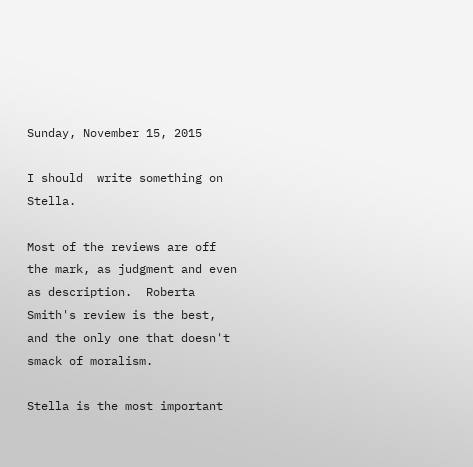Sunday, November 15, 2015

I should  write something on Stella.

Most of the reviews are off the mark, as judgment and even as description.  Roberta Smith's review is the best, and the only one that doesn't smack of moralism.

Stella is the most important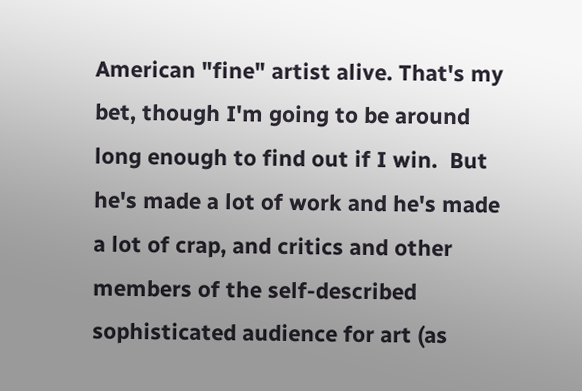American "fine" artist alive. That's my bet, though I'm going to be around long enough to find out if I win.  But he's made a lot of work and he's made a lot of crap, and critics and other members of the self-described sophisticated audience for art (as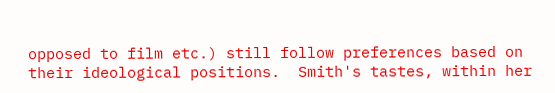opposed to film etc.) still follow preferences based on their ideological positions.  Smith's tastes, within her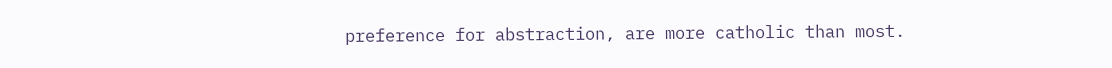preference for abstraction, are more catholic than most.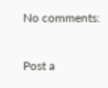No comments:

Post a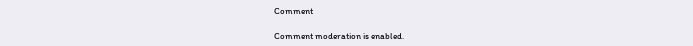Comment

Comment moderation is enabled.